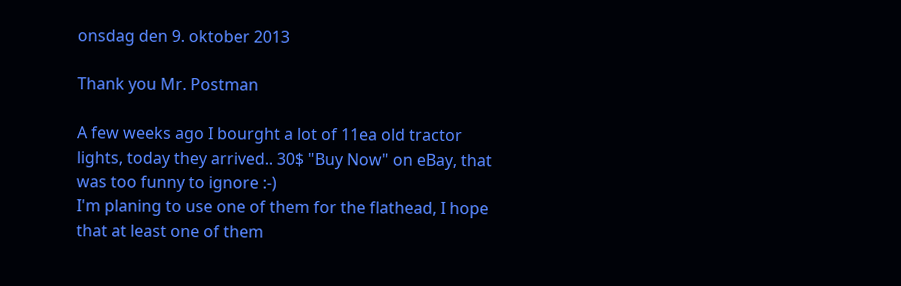onsdag den 9. oktober 2013

Thank you Mr. Postman

A few weeks ago I bourght a lot of 11ea old tractor lights, today they arrived.. 30$ "Buy Now" on eBay, that was too funny to ignore :-)
I'm planing to use one of them for the flathead, I hope that at least one of them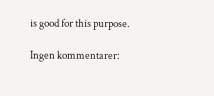is good for this purpose.

Ingen kommentarer: